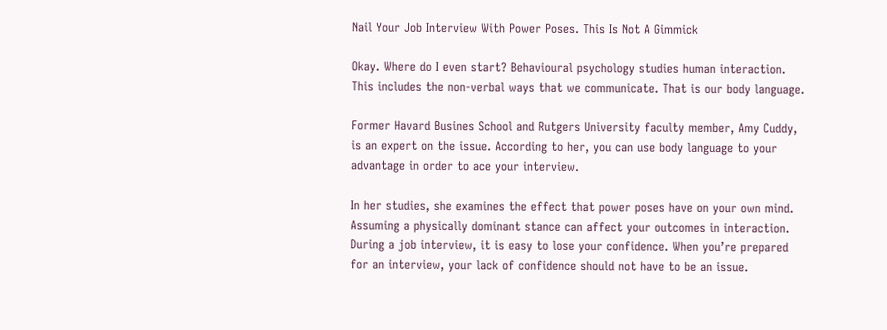Nail Your Job Interview With Power Poses. This Is Not A Gimmick

Okay. Where do I even start? Behavioural psychology studies human interaction. This includes the non-verbal ways that we communicate. That is our body language.

Former Havard Busines School and Rutgers University faculty member, Amy Cuddy, is an expert on the issue. According to her, you can use body language to your advantage in order to ace your interview.

In her studies, she examines the effect that power poses have on your own mind. Assuming a physically dominant stance can affect your outcomes in interaction. During a job interview, it is easy to lose your confidence. When you’re prepared for an interview, your lack of confidence should not have to be an issue.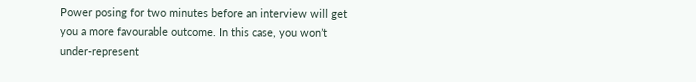Power posing for two minutes before an interview will get you a more favourable outcome. In this case, you won’t under-represent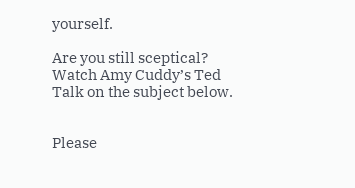yourself.

Are you still sceptical? Watch Amy Cuddy’s Ted Talk on the subject below.


Please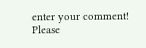enter your comment!
Please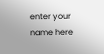enter your name here